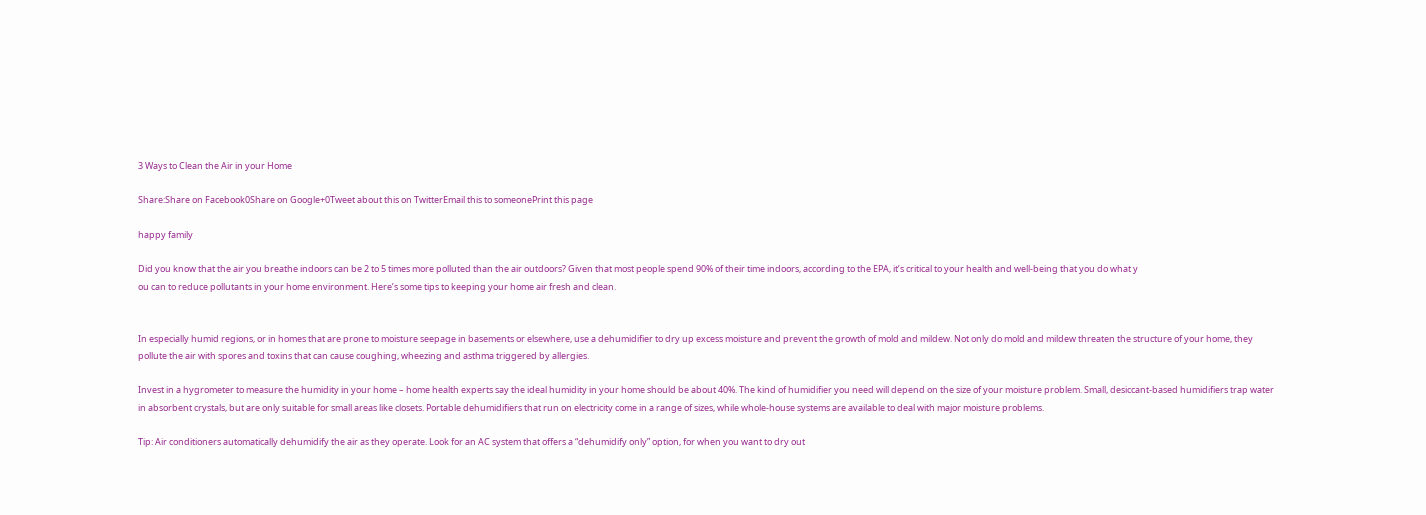3 Ways to Clean the Air in your Home

Share:Share on Facebook0Share on Google+0Tweet about this on TwitterEmail this to someonePrint this page

happy family

Did you know that the air you breathe indoors can be 2 to 5 times more polluted than the air outdoors? Given that most people spend 90% of their time indoors, according to the EPA, it’s critical to your health and well-being that you do what y
ou can to reduce pollutants in your home environment. Here’s some tips to keeping your home air fresh and clean.


In especially humid regions, or in homes that are prone to moisture seepage in basements or elsewhere, use a dehumidifier to dry up excess moisture and prevent the growth of mold and mildew. Not only do mold and mildew threaten the structure of your home, they pollute the air with spores and toxins that can cause coughing, wheezing and asthma triggered by allergies.

Invest in a hygrometer to measure the humidity in your home – home health experts say the ideal humidity in your home should be about 40%. The kind of humidifier you need will depend on the size of your moisture problem. Small, desiccant-based humidifiers trap water in absorbent crystals, but are only suitable for small areas like closets. Portable dehumidifiers that run on electricity come in a range of sizes, while whole-house systems are available to deal with major moisture problems.

Tip: Air conditioners automatically dehumidify the air as they operate. Look for an AC system that offers a “dehumidify only” option, for when you want to dry out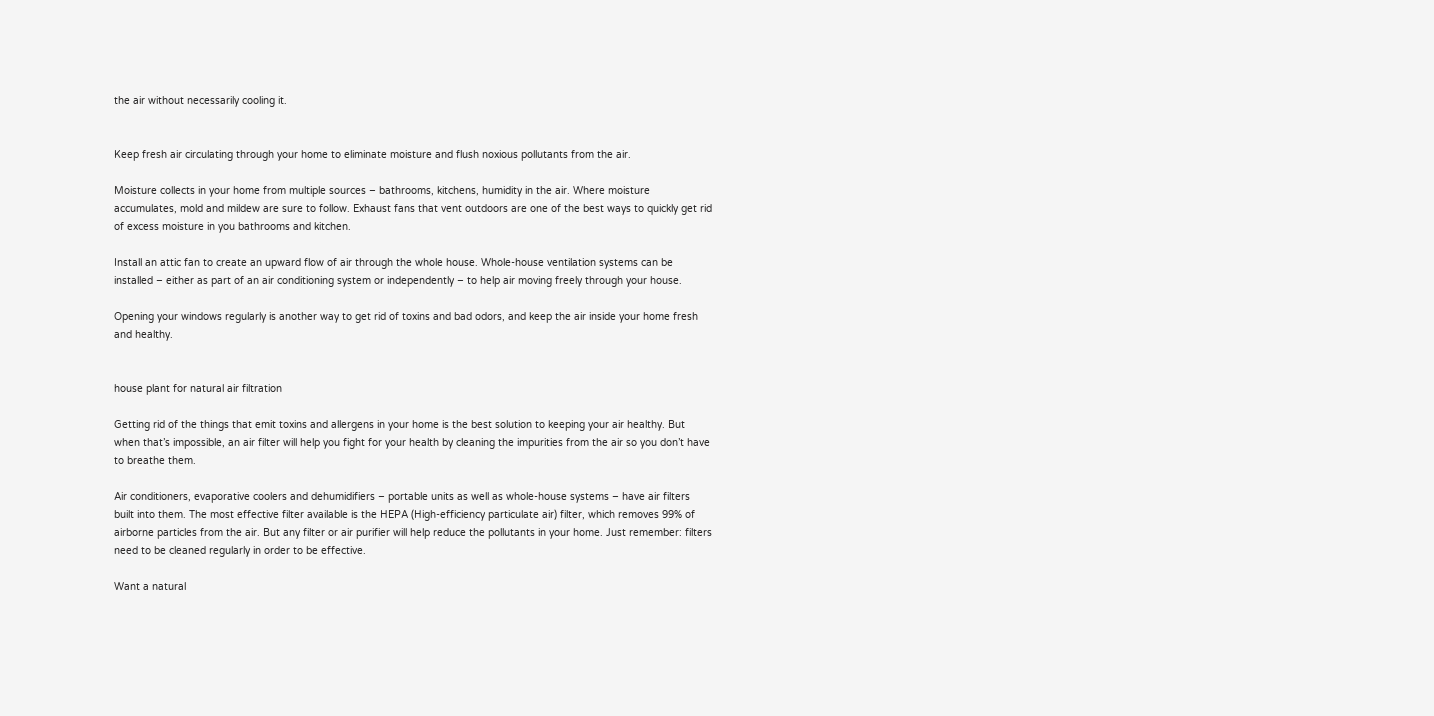the air without necessarily cooling it.


Keep fresh air circulating through your home to eliminate moisture and flush noxious pollutants from the air.

Moisture collects in your home from multiple sources – bathrooms, kitchens, humidity in the air. Where moisture accumulates, mold and mildew are sure to follow. Exhaust fans that vent outdoors are one of the best ways to quickly get rid of excess moisture in you bathrooms and kitchen.

Install an attic fan to create an upward flow of air through the whole house. Whole-house ventilation systems can be installed – either as part of an air conditioning system or independently – to help air moving freely through your house.

Opening your windows regularly is another way to get rid of toxins and bad odors, and keep the air inside your home fresh and healthy.


house plant for natural air filtration

Getting rid of the things that emit toxins and allergens in your home is the best solution to keeping your air healthy. But when that’s impossible, an air filter will help you fight for your health by cleaning the impurities from the air so you don’t have to breathe them.

Air conditioners, evaporative coolers and dehumidifiers – portable units as well as whole-house systems – have air filters built into them. The most effective filter available is the HEPA (High-efficiency particulate air) filter, which removes 99% of airborne particles from the air. But any filter or air purifier will help reduce the pollutants in your home. Just remember: filters need to be cleaned regularly in order to be effective.

Want a natural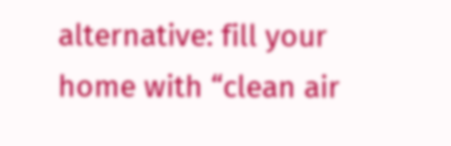alternative: fill your home with “clean air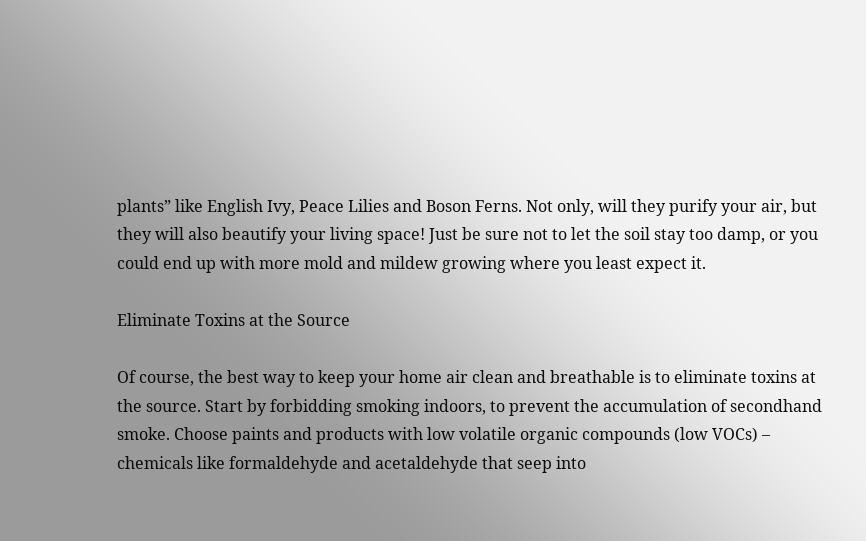plants” like English Ivy, Peace Lilies and Boson Ferns. Not only, will they purify your air, but they will also beautify your living space! Just be sure not to let the soil stay too damp, or you could end up with more mold and mildew growing where you least expect it.

Eliminate Toxins at the Source

Of course, the best way to keep your home air clean and breathable is to eliminate toxins at the source. Start by forbidding smoking indoors, to prevent the accumulation of secondhand smoke. Choose paints and products with low volatile organic compounds (low VOCs) – chemicals like formaldehyde and acetaldehyde that seep into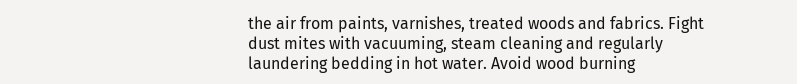the air from paints, varnishes, treated woods and fabrics. Fight dust mites with vacuuming, steam cleaning and regularly laundering bedding in hot water. Avoid wood burning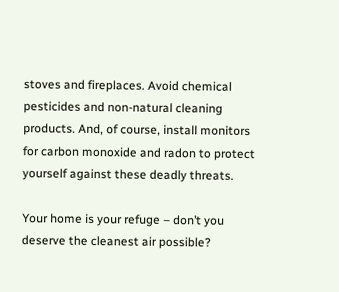stoves and fireplaces. Avoid chemical pesticides and non-natural cleaning products. And, of course, install monitors for carbon monoxide and radon to protect yourself against these deadly threats.

Your home is your refuge – don’t you deserve the cleanest air possible?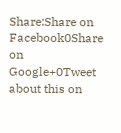Share:Share on Facebook0Share on Google+0Tweet about this on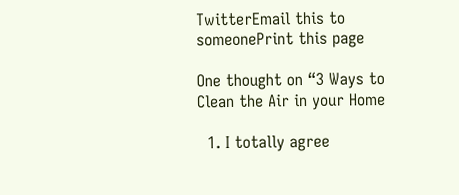TwitterEmail this to someonePrint this page

One thought on “3 Ways to Clean the Air in your Home

  1. I totally agree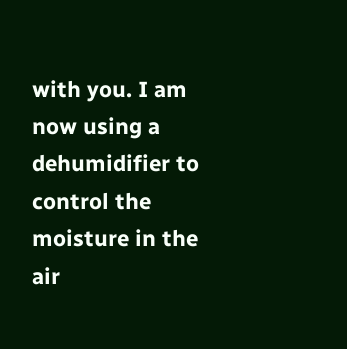with you. I am now using a dehumidifier to control the moisture in the air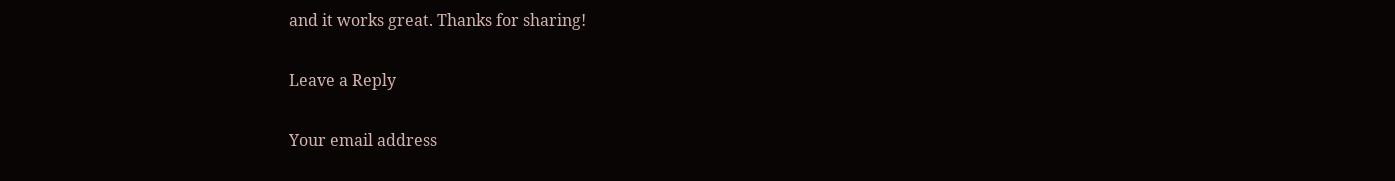and it works great. Thanks for sharing!

Leave a Reply

Your email address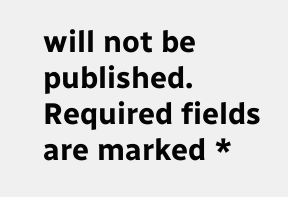will not be published. Required fields are marked *